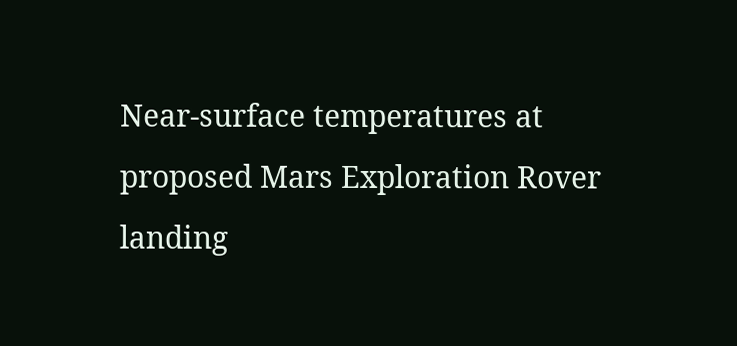Near-surface temperatures at proposed Mars Exploration Rover landing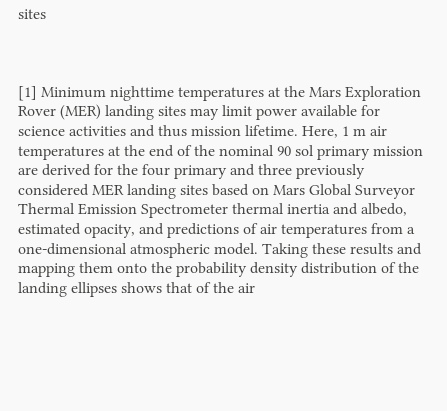sites



[1] Minimum nighttime temperatures at the Mars Exploration Rover (MER) landing sites may limit power available for science activities and thus mission lifetime. Here, 1 m air temperatures at the end of the nominal 90 sol primary mission are derived for the four primary and three previously considered MER landing sites based on Mars Global Surveyor Thermal Emission Spectrometer thermal inertia and albedo, estimated opacity, and predictions of air temperatures from a one-dimensional atmospheric model. Taking these results and mapping them onto the probability density distribution of the landing ellipses shows that of the air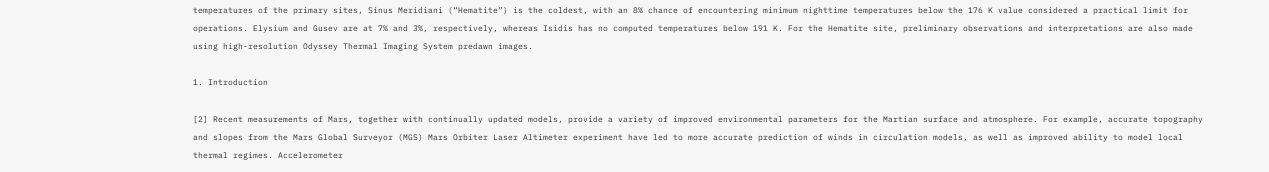temperatures of the primary sites, Sinus Meridiani (“Hematite”) is the coldest, with an 8% chance of encountering minimum nighttime temperatures below the 176 K value considered a practical limit for operations. Elysium and Gusev are at 7% and 3%, respectively, whereas Isidis has no computed temperatures below 191 K. For the Hematite site, preliminary observations and interpretations are also made using high-resolution Odyssey Thermal Imaging System predawn images.

1. Introduction

[2] Recent measurements of Mars, together with continually updated models, provide a variety of improved environmental parameters for the Martian surface and atmosphere. For example, accurate topography and slopes from the Mars Global Surveyor (MGS) Mars Orbiter Laser Altimeter experiment have led to more accurate prediction of winds in circulation models, as well as improved ability to model local thermal regimes. Accelerometer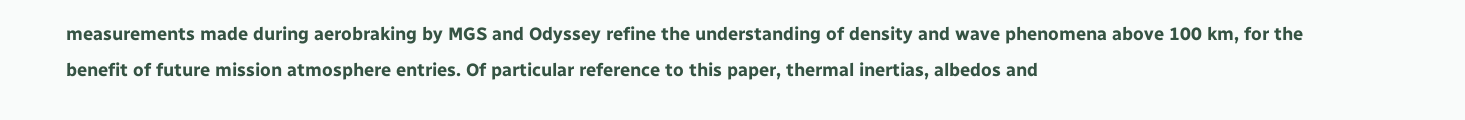measurements made during aerobraking by MGS and Odyssey refine the understanding of density and wave phenomena above 100 km, for the benefit of future mission atmosphere entries. Of particular reference to this paper, thermal inertias, albedos and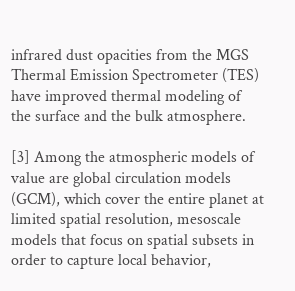infrared dust opacities from the MGS Thermal Emission Spectrometer (TES) have improved thermal modeling of the surface and the bulk atmosphere.

[3] Among the atmospheric models of value are global circulation models (GCM), which cover the entire planet at limited spatial resolution, mesoscale models that focus on spatial subsets in order to capture local behavior,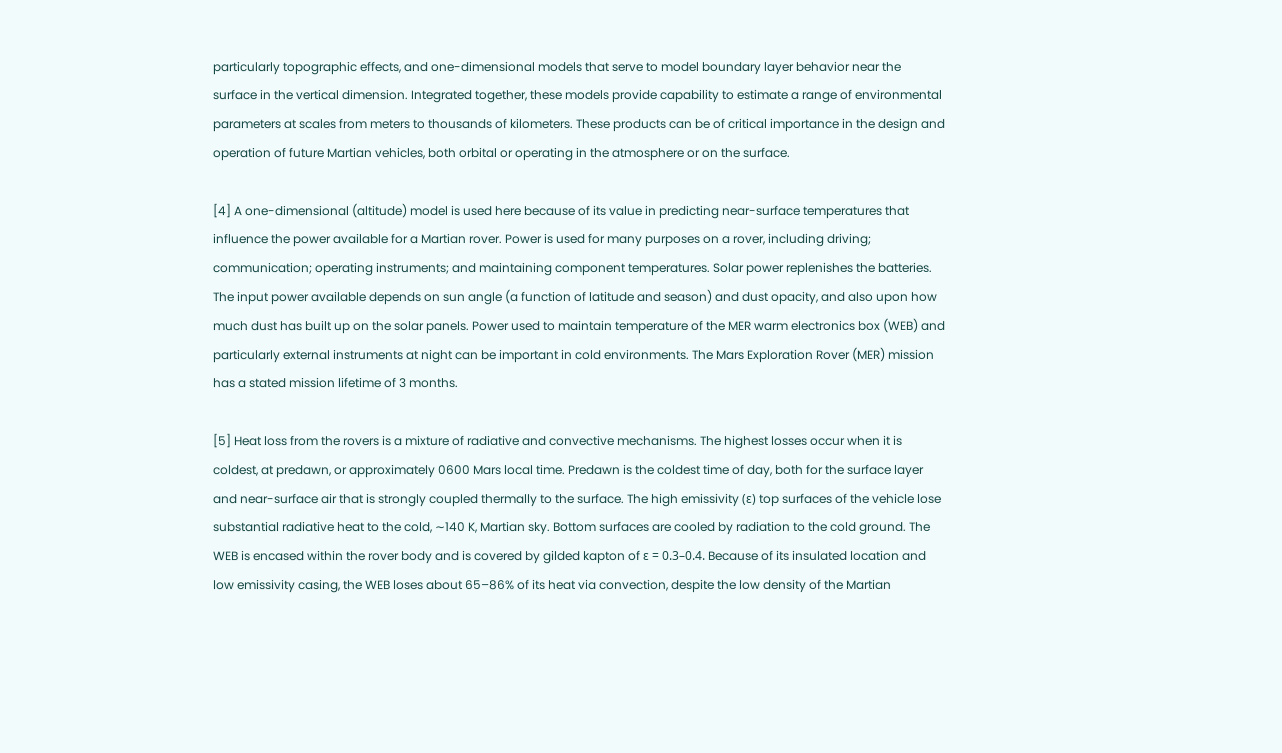particularly topographic effects, and one-dimensional models that serve to model boundary layer behavior near the surface in the vertical dimension. Integrated together, these models provide capability to estimate a range of environmental parameters at scales from meters to thousands of kilometers. These products can be of critical importance in the design and operation of future Martian vehicles, both orbital or operating in the atmosphere or on the surface.

[4] A one-dimensional (altitude) model is used here because of its value in predicting near-surface temperatures that influence the power available for a Martian rover. Power is used for many purposes on a rover, including driving; communication; operating instruments; and maintaining component temperatures. Solar power replenishes the batteries. The input power available depends on sun angle (a function of latitude and season) and dust opacity, and also upon how much dust has built up on the solar panels. Power used to maintain temperature of the MER warm electronics box (WEB) and particularly external instruments at night can be important in cold environments. The Mars Exploration Rover (MER) mission has a stated mission lifetime of 3 months.

[5] Heat loss from the rovers is a mixture of radiative and convective mechanisms. The highest losses occur when it is coldest, at predawn, or approximately 0600 Mars local time. Predawn is the coldest time of day, both for the surface layer and near-surface air that is strongly coupled thermally to the surface. The high emissivity (ε) top surfaces of the vehicle lose substantial radiative heat to the cold, ∼140 K, Martian sky. Bottom surfaces are cooled by radiation to the cold ground. The WEB is encased within the rover body and is covered by gilded kapton of ε = 0.3–0.4. Because of its insulated location and low emissivity casing, the WEB loses about 65–86% of its heat via convection, despite the low density of the Martian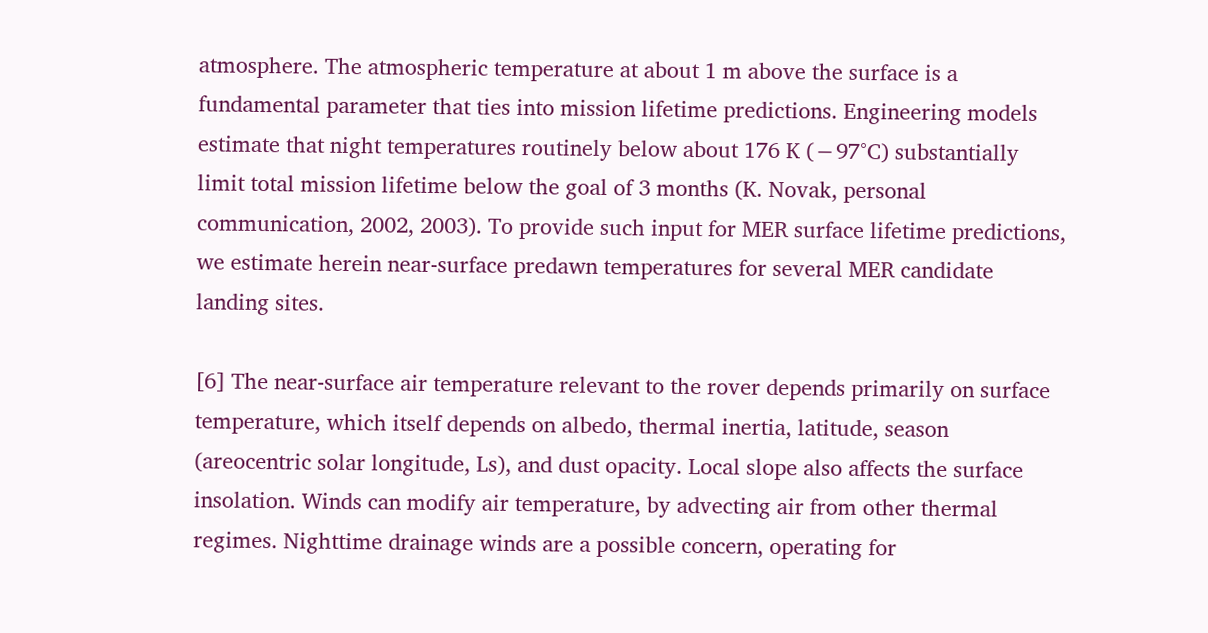atmosphere. The atmospheric temperature at about 1 m above the surface is a fundamental parameter that ties into mission lifetime predictions. Engineering models estimate that night temperatures routinely below about 176 K (−97°C) substantially limit total mission lifetime below the goal of 3 months (K. Novak, personal communication, 2002, 2003). To provide such input for MER surface lifetime predictions, we estimate herein near-surface predawn temperatures for several MER candidate landing sites.

[6] The near-surface air temperature relevant to the rover depends primarily on surface temperature, which itself depends on albedo, thermal inertia, latitude, season (areocentric solar longitude, Ls), and dust opacity. Local slope also affects the surface insolation. Winds can modify air temperature, by advecting air from other thermal regimes. Nighttime drainage winds are a possible concern, operating for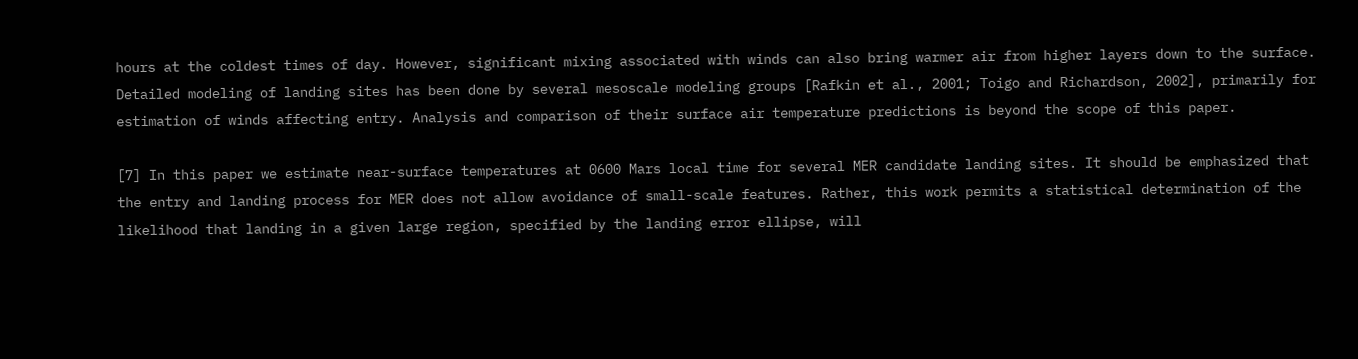hours at the coldest times of day. However, significant mixing associated with winds can also bring warmer air from higher layers down to the surface. Detailed modeling of landing sites has been done by several mesoscale modeling groups [Rafkin et al., 2001; Toigo and Richardson, 2002], primarily for estimation of winds affecting entry. Analysis and comparison of their surface air temperature predictions is beyond the scope of this paper.

[7] In this paper we estimate near-surface temperatures at 0600 Mars local time for several MER candidate landing sites. It should be emphasized that the entry and landing process for MER does not allow avoidance of small-scale features. Rather, this work permits a statistical determination of the likelihood that landing in a given large region, specified by the landing error ellipse, will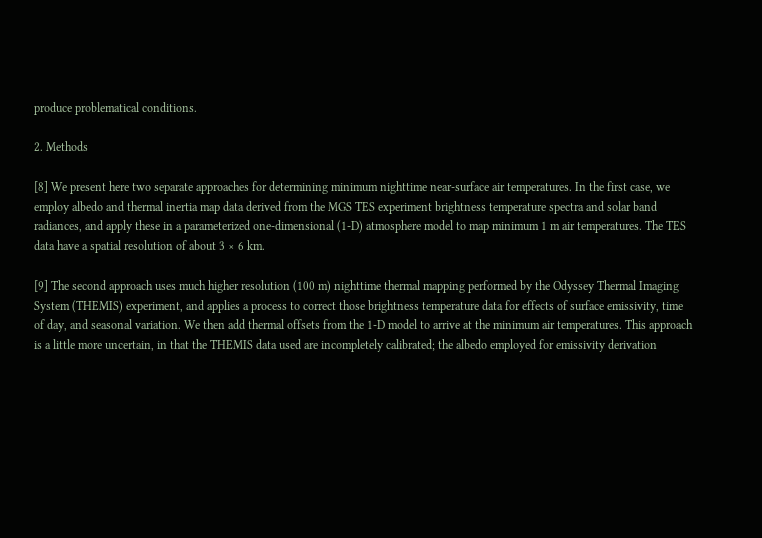produce problematical conditions.

2. Methods

[8] We present here two separate approaches for determining minimum nighttime near-surface air temperatures. In the first case, we employ albedo and thermal inertia map data derived from the MGS TES experiment brightness temperature spectra and solar band radiances, and apply these in a parameterized one-dimensional (1-D) atmosphere model to map minimum 1 m air temperatures. The TES data have a spatial resolution of about 3 × 6 km.

[9] The second approach uses much higher resolution (100 m) nighttime thermal mapping performed by the Odyssey Thermal Imaging System (THEMIS) experiment, and applies a process to correct those brightness temperature data for effects of surface emissivity, time of day, and seasonal variation. We then add thermal offsets from the 1-D model to arrive at the minimum air temperatures. This approach is a little more uncertain, in that the THEMIS data used are incompletely calibrated; the albedo employed for emissivity derivation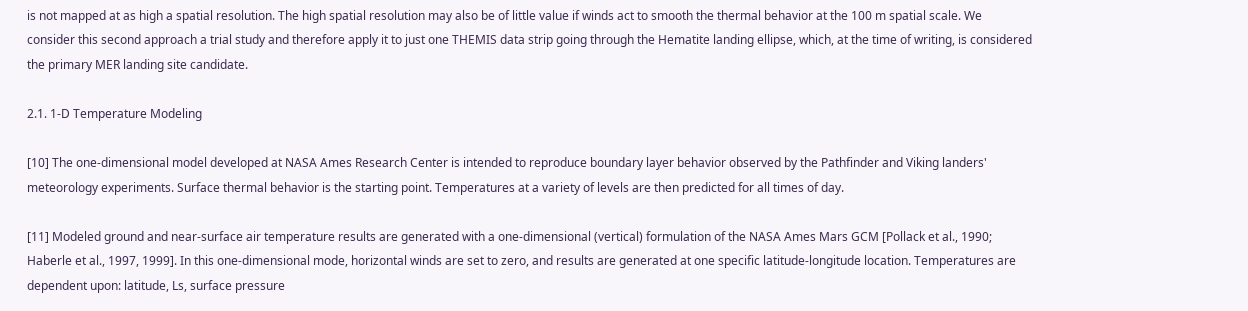is not mapped at as high a spatial resolution. The high spatial resolution may also be of little value if winds act to smooth the thermal behavior at the 100 m spatial scale. We consider this second approach a trial study and therefore apply it to just one THEMIS data strip going through the Hematite landing ellipse, which, at the time of writing, is considered the primary MER landing site candidate.

2.1. 1-D Temperature Modeling

[10] The one-dimensional model developed at NASA Ames Research Center is intended to reproduce boundary layer behavior observed by the Pathfinder and Viking landers' meteorology experiments. Surface thermal behavior is the starting point. Temperatures at a variety of levels are then predicted for all times of day.

[11] Modeled ground and near-surface air temperature results are generated with a one-dimensional (vertical) formulation of the NASA Ames Mars GCM [Pollack et al., 1990; Haberle et al., 1997, 1999]. In this one-dimensional mode, horizontal winds are set to zero, and results are generated at one specific latitude-longitude location. Temperatures are dependent upon: latitude, Ls, surface pressure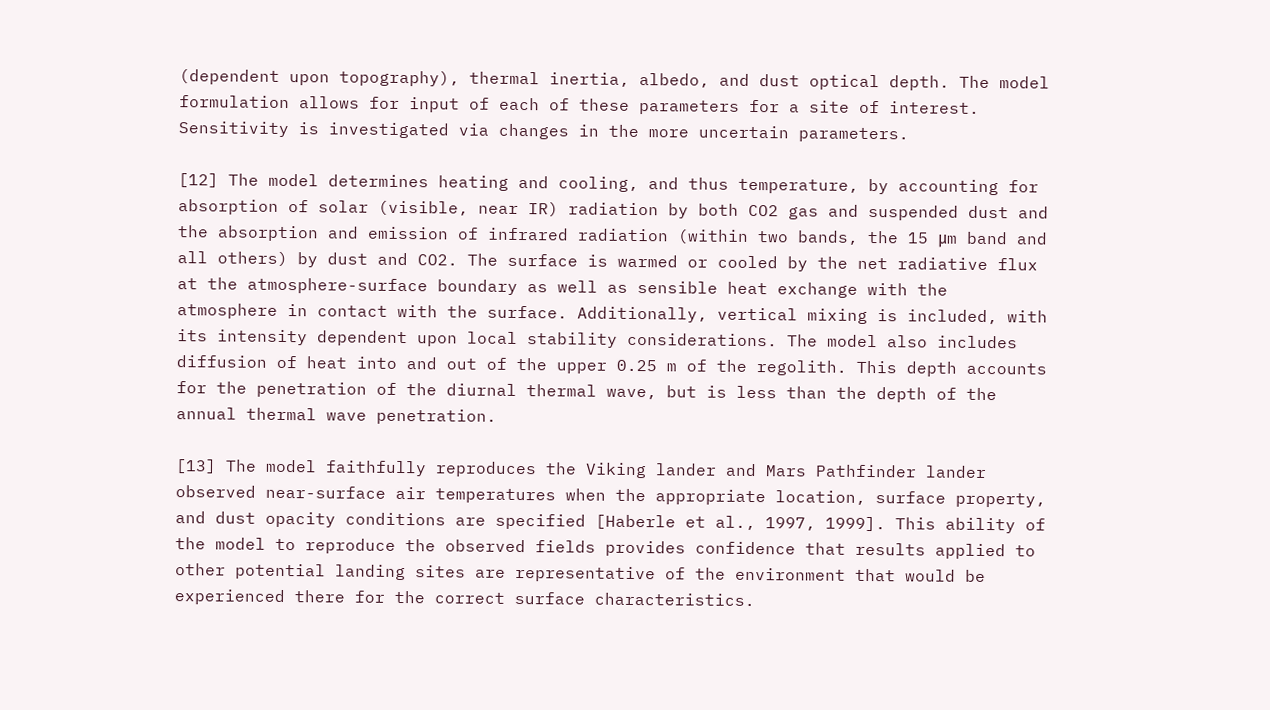(dependent upon topography), thermal inertia, albedo, and dust optical depth. The model formulation allows for input of each of these parameters for a site of interest. Sensitivity is investigated via changes in the more uncertain parameters.

[12] The model determines heating and cooling, and thus temperature, by accounting for absorption of solar (visible, near IR) radiation by both CO2 gas and suspended dust and the absorption and emission of infrared radiation (within two bands, the 15 μm band and all others) by dust and CO2. The surface is warmed or cooled by the net radiative flux at the atmosphere-surface boundary as well as sensible heat exchange with the atmosphere in contact with the surface. Additionally, vertical mixing is included, with its intensity dependent upon local stability considerations. The model also includes diffusion of heat into and out of the upper 0.25 m of the regolith. This depth accounts for the penetration of the diurnal thermal wave, but is less than the depth of the annual thermal wave penetration.

[13] The model faithfully reproduces the Viking lander and Mars Pathfinder lander observed near-surface air temperatures when the appropriate location, surface property, and dust opacity conditions are specified [Haberle et al., 1997, 1999]. This ability of the model to reproduce the observed fields provides confidence that results applied to other potential landing sites are representative of the environment that would be experienced there for the correct surface characteristics.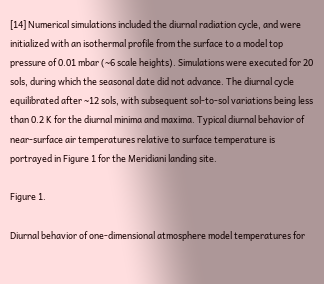[14] Numerical simulations included the diurnal radiation cycle, and were initialized with an isothermal profile from the surface to a model top pressure of 0.01 mbar (∼6 scale heights). Simulations were executed for 20 sols, during which the seasonal date did not advance. The diurnal cycle equilibrated after ∼12 sols, with subsequent sol-to-sol variations being less than 0.2 K for the diurnal minima and maxima. Typical diurnal behavior of near-surface air temperatures relative to surface temperature is portrayed in Figure 1 for the Meridiani landing site.

Figure 1.

Diurnal behavior of one-dimensional atmosphere model temperatures for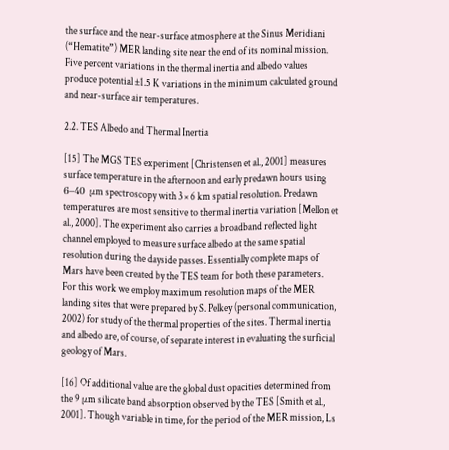the surface and the near-surface atmosphere at the Sinus Meridiani (“Hematite”) MER landing site near the end of its nominal mission. Five percent variations in the thermal inertia and albedo values produce potential ±1.5 K variations in the minimum calculated ground and near-surface air temperatures.

2.2. TES Albedo and Thermal Inertia

[15] The MGS TES experiment [Christensen et al., 2001] measures surface temperature in the afternoon and early predawn hours using 6–40 μm spectroscopy with 3 × 6 km spatial resolution. Predawn temperatures are most sensitive to thermal inertia variation [Mellon et al., 2000]. The experiment also carries a broadband reflected light channel employed to measure surface albedo at the same spatial resolution during the dayside passes. Essentially complete maps of Mars have been created by the TES team for both these parameters. For this work we employ maximum resolution maps of the MER landing sites that were prepared by S. Pelkey (personal communication, 2002) for study of the thermal properties of the sites. Thermal inertia and albedo are, of course, of separate interest in evaluating the surficial geology of Mars.

[16] Of additional value are the global dust opacities determined from the 9 μm silicate band absorption observed by the TES [Smith et al., 2001]. Though variable in time, for the period of the MER mission, Ls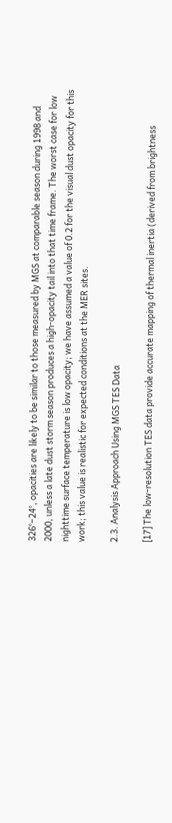326°–24°, opacities are likely to be similar to those measured by MGS at comparable season during 1998 and 2000, unless a late dust storm season produces a high-opacity tail into that time frame. The worst case for low nighttime surface temperature is low opacity; we have assumed a value of 0.2 for the visual dust opacity for this work; this value is realistic for expected conditions at the MER sites.

2.3. Analysis Approach Using MGS TES Data

[17] The low-resolution TES data provide accurate mapping of thermal inertia (derived from brightness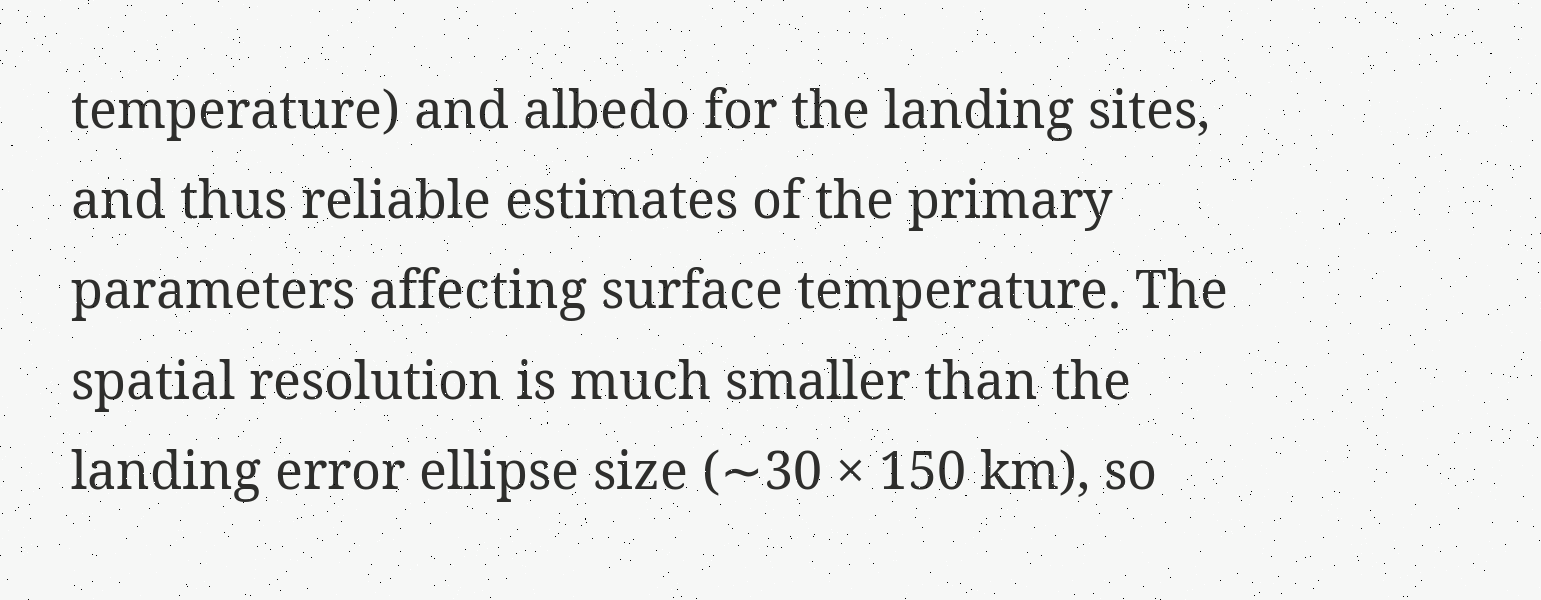temperature) and albedo for the landing sites, and thus reliable estimates of the primary parameters affecting surface temperature. The spatial resolution is much smaller than the landing error ellipse size (∼30 × 150 km), so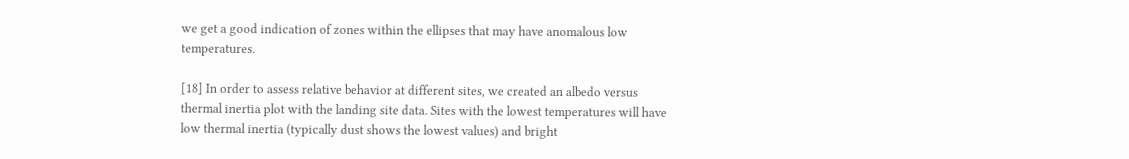we get a good indication of zones within the ellipses that may have anomalous low temperatures.

[18] In order to assess relative behavior at different sites, we created an albedo versus thermal inertia plot with the landing site data. Sites with the lowest temperatures will have low thermal inertia (typically dust shows the lowest values) and bright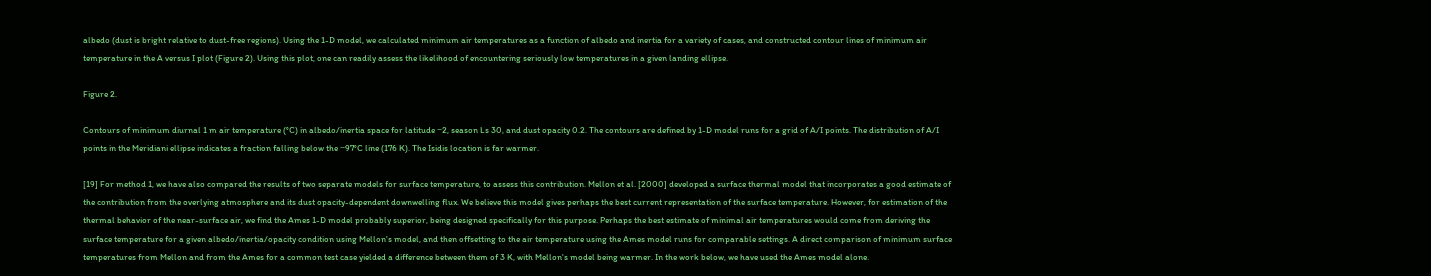albedo (dust is bright relative to dust-free regions). Using the 1-D model, we calculated minimum air temperatures as a function of albedo and inertia for a variety of cases, and constructed contour lines of minimum air temperature in the A versus I plot (Figure 2). Using this plot, one can readily assess the likelihood of encountering seriously low temperatures in a given landing ellipse.

Figure 2.

Contours of minimum diurnal 1 m air temperature (°C) in albedo/inertia space for latitude −2, season Ls 30, and dust opacity 0.2. The contours are defined by 1-D model runs for a grid of A/I points. The distribution of A/I points in the Meridiani ellipse indicates a fraction falling below the −97°C line (176 K). The Isidis location is far warmer.

[19] For method 1, we have also compared the results of two separate models for surface temperature, to assess this contribution. Mellon et al. [2000] developed a surface thermal model that incorporates a good estimate of the contribution from the overlying atmosphere and its dust opacity-dependent downwelling flux. We believe this model gives perhaps the best current representation of the surface temperature. However, for estimation of the thermal behavior of the near-surface air, we find the Ames 1-D model probably superior, being designed specifically for this purpose. Perhaps the best estimate of minimal air temperatures would come from deriving the surface temperature for a given albedo/inertia/opacity condition using Mellon's model, and then offsetting to the air temperature using the Ames model runs for comparable settings. A direct comparison of minimum surface temperatures from Mellon and from the Ames for a common test case yielded a difference between them of 3 K, with Mellon's model being warmer. In the work below, we have used the Ames model alone.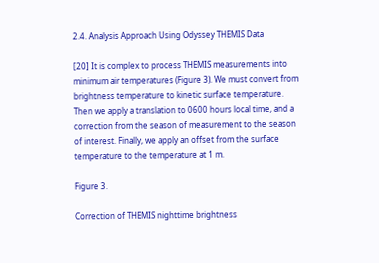2.4. Analysis Approach Using Odyssey THEMIS Data

[20] It is complex to process THEMIS measurements into minimum air temperatures (Figure 3). We must convert from brightness temperature to kinetic surface temperature. Then we apply a translation to 0600 hours local time, and a correction from the season of measurement to the season of interest. Finally, we apply an offset from the surface temperature to the temperature at 1 m.

Figure 3.

Correction of THEMIS nighttime brightness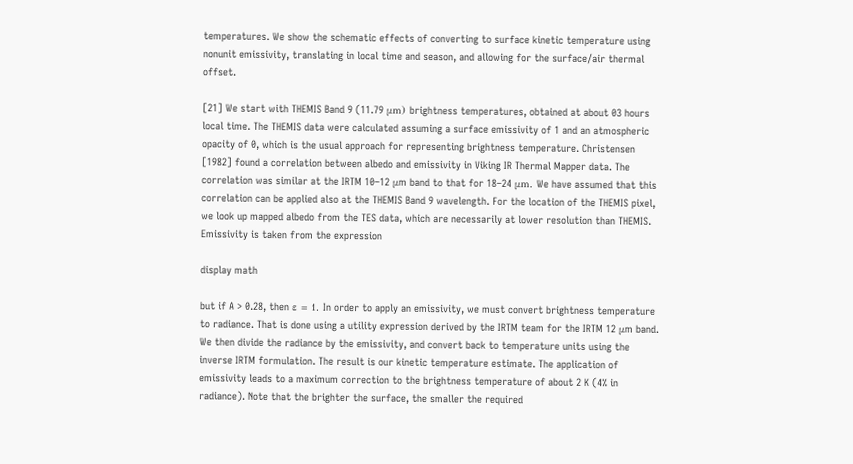temperatures. We show the schematic effects of converting to surface kinetic temperature using nonunit emissivity, translating in local time and season, and allowing for the surface/air thermal offset.

[21] We start with THEMIS Band 9 (11.79 μm) brightness temperatures, obtained at about 03 hours local time. The THEMIS data were calculated assuming a surface emissivity of 1 and an atmospheric opacity of 0, which is the usual approach for representing brightness temperature. Christensen [1982] found a correlation between albedo and emissivity in Viking IR Thermal Mapper data. The correlation was similar at the IRTM 10–12 μm band to that for 18–24 μm. We have assumed that this correlation can be applied also at the THEMIS Band 9 wavelength. For the location of the THEMIS pixel, we look up mapped albedo from the TES data, which are necessarily at lower resolution than THEMIS. Emissivity is taken from the expression

display math

but if A > 0.28, then ε = 1. In order to apply an emissivity, we must convert brightness temperature to radiance. That is done using a utility expression derived by the IRTM team for the IRTM 12 μm band. We then divide the radiance by the emissivity, and convert back to temperature units using the inverse IRTM formulation. The result is our kinetic temperature estimate. The application of emissivity leads to a maximum correction to the brightness temperature of about 2 K (4% in radiance). Note that the brighter the surface, the smaller the required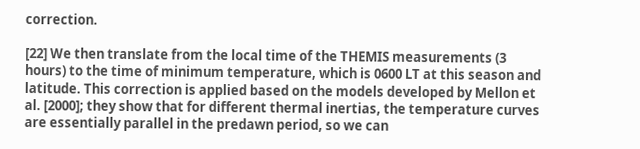correction.

[22] We then translate from the local time of the THEMIS measurements (3 hours) to the time of minimum temperature, which is 0600 LT at this season and latitude. This correction is applied based on the models developed by Mellon et al. [2000]; they show that for different thermal inertias, the temperature curves are essentially parallel in the predawn period, so we can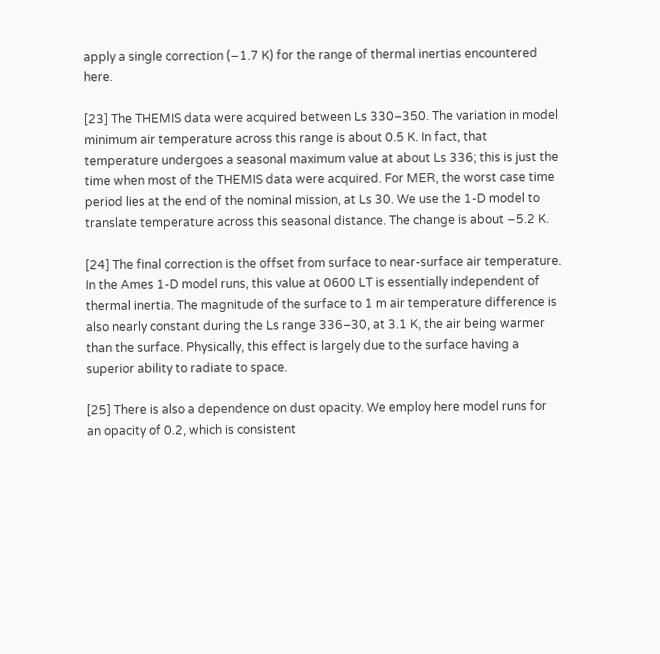apply a single correction (−1.7 K) for the range of thermal inertias encountered here.

[23] The THEMIS data were acquired between Ls 330–350. The variation in model minimum air temperature across this range is about 0.5 K. In fact, that temperature undergoes a seasonal maximum value at about Ls 336; this is just the time when most of the THEMIS data were acquired. For MER, the worst case time period lies at the end of the nominal mission, at Ls 30. We use the 1-D model to translate temperature across this seasonal distance. The change is about −5.2 K.

[24] The final correction is the offset from surface to near-surface air temperature. In the Ames 1-D model runs, this value at 0600 LT is essentially independent of thermal inertia. The magnitude of the surface to 1 m air temperature difference is also nearly constant during the Ls range 336–30, at 3.1 K, the air being warmer than the surface. Physically, this effect is largely due to the surface having a superior ability to radiate to space.

[25] There is also a dependence on dust opacity. We employ here model runs for an opacity of 0.2, which is consistent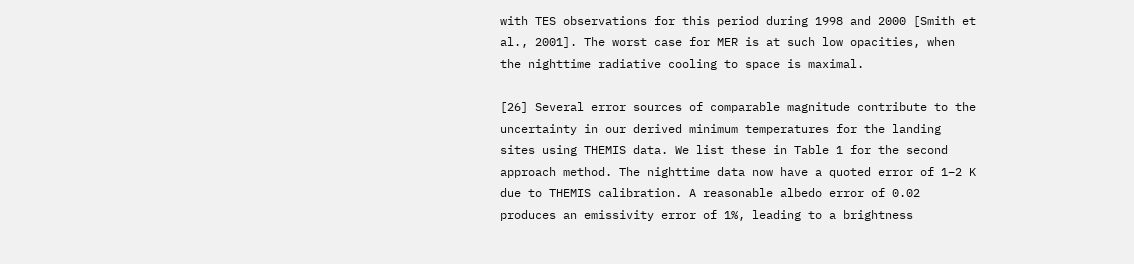with TES observations for this period during 1998 and 2000 [Smith et al., 2001]. The worst case for MER is at such low opacities, when the nighttime radiative cooling to space is maximal.

[26] Several error sources of comparable magnitude contribute to the uncertainty in our derived minimum temperatures for the landing sites using THEMIS data. We list these in Table 1 for the second approach method. The nighttime data now have a quoted error of 1–2 K due to THEMIS calibration. A reasonable albedo error of 0.02 produces an emissivity error of 1%, leading to a brightness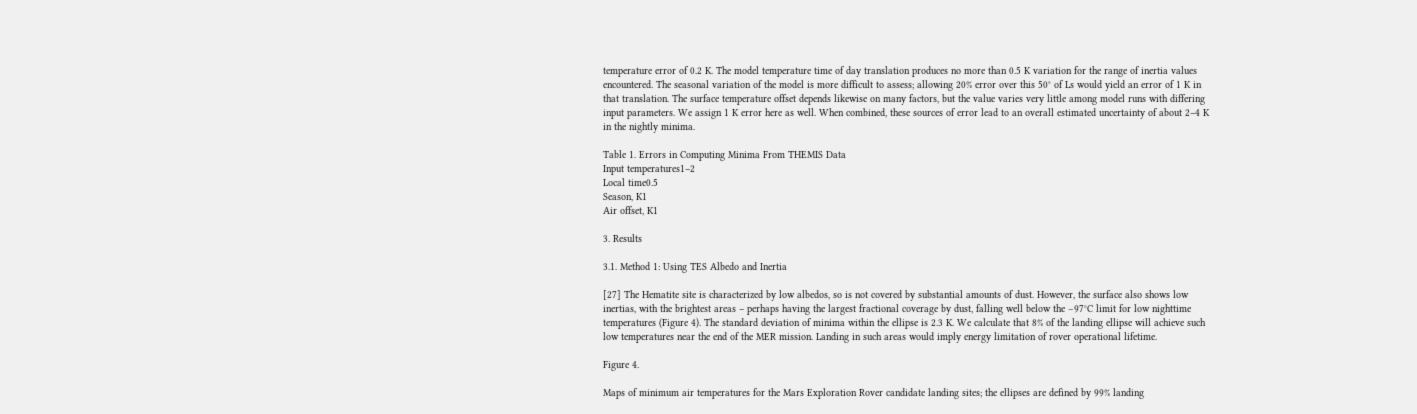temperature error of 0.2 K. The model temperature time of day translation produces no more than 0.5 K variation for the range of inertia values encountered. The seasonal variation of the model is more difficult to assess; allowing 20% error over this 50° of Ls would yield an error of 1 K in that translation. The surface temperature offset depends likewise on many factors, but the value varies very little among model runs with differing input parameters. We assign 1 K error here as well. When combined, these sources of error lead to an overall estimated uncertainty of about 2–4 K in the nightly minima.

Table 1. Errors in Computing Minima From THEMIS Data
Input temperatures1–2
Local time0.5
Season, K1
Air offset, K1

3. Results

3.1. Method 1: Using TES Albedo and Inertia

[27] The Hematite site is characterized by low albedos, so is not covered by substantial amounts of dust. However, the surface also shows low inertias, with the brightest areas – perhaps having the largest fractional coverage by dust, falling well below the −97°C limit for low nighttime temperatures (Figure 4). The standard deviation of minima within the ellipse is 2.3 K. We calculate that 8% of the landing ellipse will achieve such low temperatures near the end of the MER mission. Landing in such areas would imply energy limitation of rover operational lifetime.

Figure 4.

Maps of minimum air temperatures for the Mars Exploration Rover candidate landing sites; the ellipses are defined by 99% landing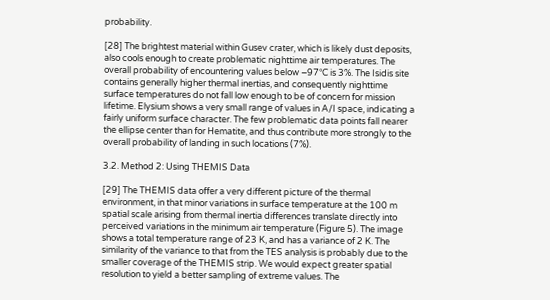probability.

[28] The brightest material within Gusev crater, which is likely dust deposits, also cools enough to create problematic nighttime air temperatures. The overall probability of encountering values below −97°C is 3%. The Isidis site contains generally higher thermal inertias, and consequently nighttime surface temperatures do not fall low enough to be of concern for mission lifetime. Elysium shows a very small range of values in A/I space, indicating a fairly uniform surface character. The few problematic data points fall nearer the ellipse center than for Hematite, and thus contribute more strongly to the overall probability of landing in such locations (7%).

3.2. Method 2: Using THEMIS Data

[29] The THEMIS data offer a very different picture of the thermal environment, in that minor variations in surface temperature at the 100 m spatial scale arising from thermal inertia differences translate directly into perceived variations in the minimum air temperature (Figure 5). The image shows a total temperature range of 23 K, and has a variance of 2 K. The similarity of the variance to that from the TES analysis is probably due to the smaller coverage of the THEMIS strip. We would expect greater spatial resolution to yield a better sampling of extreme values. The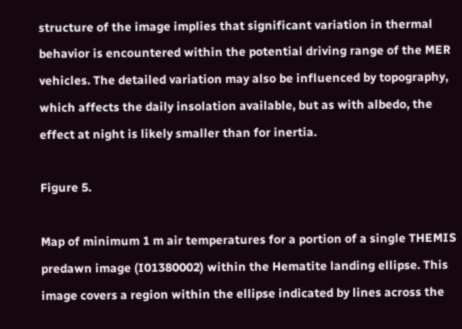structure of the image implies that significant variation in thermal behavior is encountered within the potential driving range of the MER vehicles. The detailed variation may also be influenced by topography, which affects the daily insolation available, but as with albedo, the effect at night is likely smaller than for inertia.

Figure 5.

Map of minimum 1 m air temperatures for a portion of a single THEMIS predawn image (I01380002) within the Hematite landing ellipse. This image covers a region within the ellipse indicated by lines across the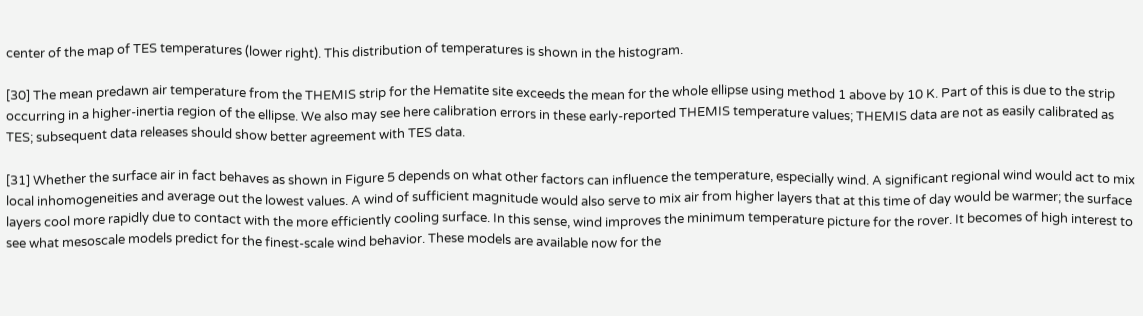center of the map of TES temperatures (lower right). This distribution of temperatures is shown in the histogram.

[30] The mean predawn air temperature from the THEMIS strip for the Hematite site exceeds the mean for the whole ellipse using method 1 above by 10 K. Part of this is due to the strip occurring in a higher-inertia region of the ellipse. We also may see here calibration errors in these early-reported THEMIS temperature values; THEMIS data are not as easily calibrated as TES; subsequent data releases should show better agreement with TES data.

[31] Whether the surface air in fact behaves as shown in Figure 5 depends on what other factors can influence the temperature, especially wind. A significant regional wind would act to mix local inhomogeneities and average out the lowest values. A wind of sufficient magnitude would also serve to mix air from higher layers that at this time of day would be warmer; the surface layers cool more rapidly due to contact with the more efficiently cooling surface. In this sense, wind improves the minimum temperature picture for the rover. It becomes of high interest to see what mesoscale models predict for the finest-scale wind behavior. These models are available now for the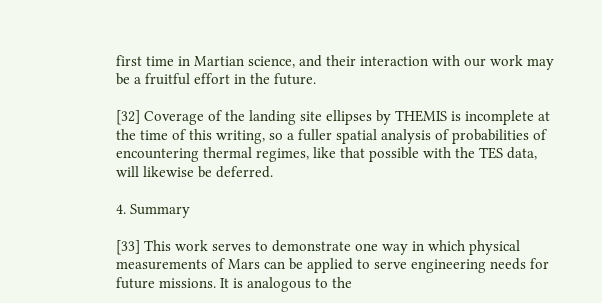first time in Martian science, and their interaction with our work may be a fruitful effort in the future.

[32] Coverage of the landing site ellipses by THEMIS is incomplete at the time of this writing, so a fuller spatial analysis of probabilities of encountering thermal regimes, like that possible with the TES data, will likewise be deferred.

4. Summary

[33] This work serves to demonstrate one way in which physical measurements of Mars can be applied to serve engineering needs for future missions. It is analogous to the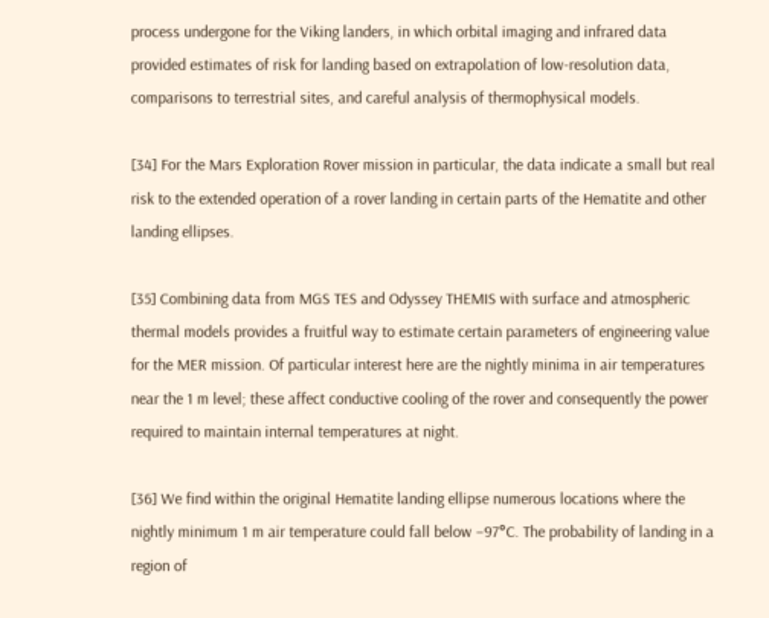process undergone for the Viking landers, in which orbital imaging and infrared data provided estimates of risk for landing based on extrapolation of low-resolution data, comparisons to terrestrial sites, and careful analysis of thermophysical models.

[34] For the Mars Exploration Rover mission in particular, the data indicate a small but real risk to the extended operation of a rover landing in certain parts of the Hematite and other landing ellipses.

[35] Combining data from MGS TES and Odyssey THEMIS with surface and atmospheric thermal models provides a fruitful way to estimate certain parameters of engineering value for the MER mission. Of particular interest here are the nightly minima in air temperatures near the 1 m level; these affect conductive cooling of the rover and consequently the power required to maintain internal temperatures at night.

[36] We find within the original Hematite landing ellipse numerous locations where the nightly minimum 1 m air temperature could fall below −97°C. The probability of landing in a region of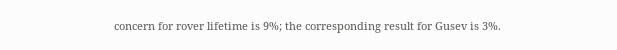concern for rover lifetime is 9%; the corresponding result for Gusev is 3%.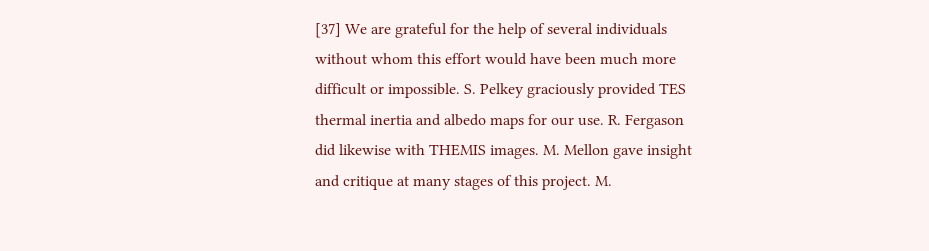[37] We are grateful for the help of several individuals without whom this effort would have been much more difficult or impossible. S. Pelkey graciously provided TES thermal inertia and albedo maps for our use. R. Fergason did likewise with THEMIS images. M. Mellon gave insight and critique at many stages of this project. M.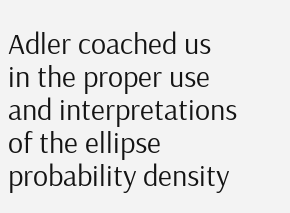Adler coached us in the proper use and interpretations of the ellipse probability density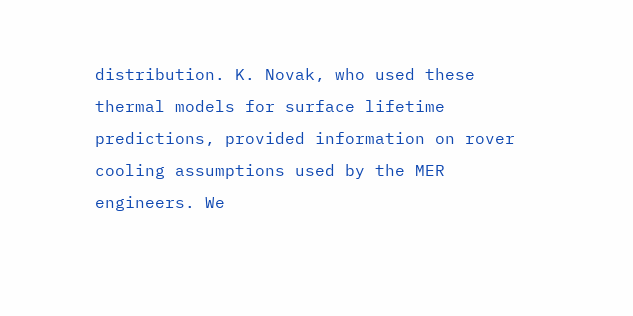distribution. K. Novak, who used these thermal models for surface lifetime predictions, provided information on rover cooling assumptions used by the MER engineers. We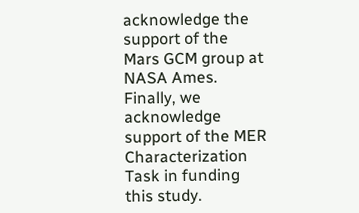acknowledge the support of the Mars GCM group at NASA Ames. Finally, we acknowledge support of the MER Characterization Task in funding this study.